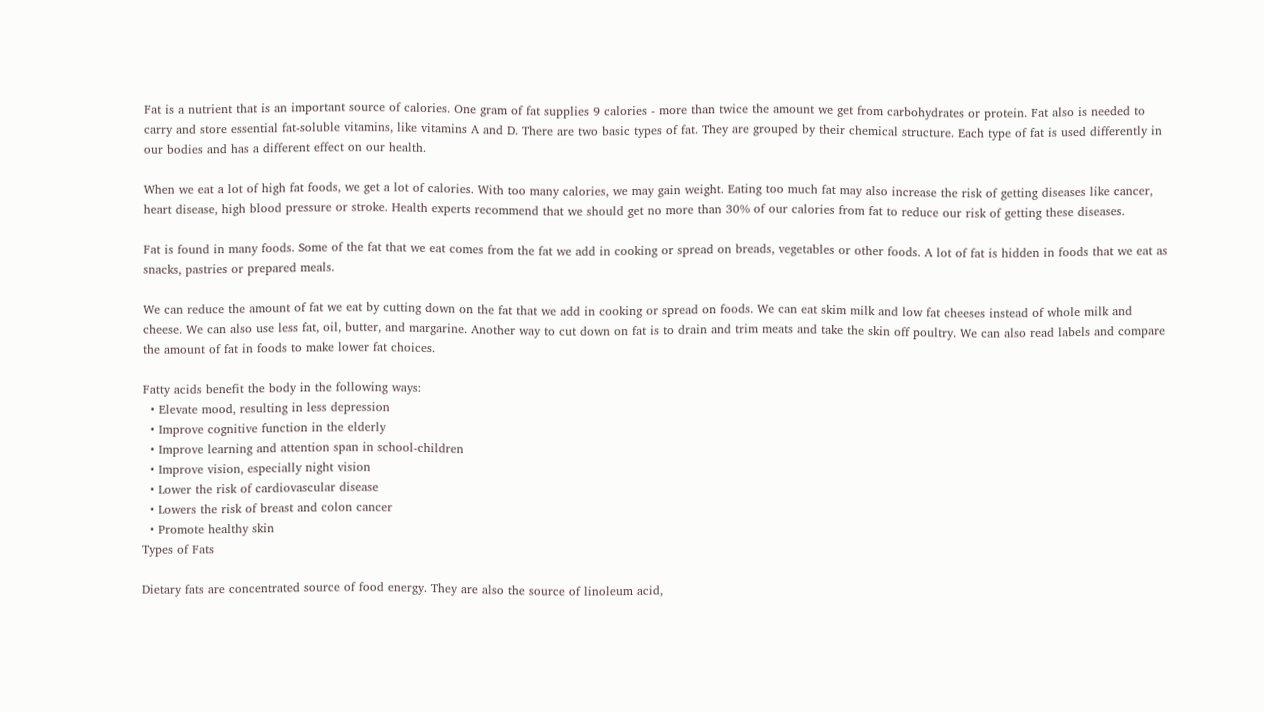Fat is a nutrient that is an important source of calories. One gram of fat supplies 9 calories - more than twice the amount we get from carbohydrates or protein. Fat also is needed to carry and store essential fat-soluble vitamins, like vitamins A and D. There are two basic types of fat. They are grouped by their chemical structure. Each type of fat is used differently in our bodies and has a different effect on our health.

When we eat a lot of high fat foods, we get a lot of calories. With too many calories, we may gain weight. Eating too much fat may also increase the risk of getting diseases like cancer, heart disease, high blood pressure or stroke. Health experts recommend that we should get no more than 30% of our calories from fat to reduce our risk of getting these diseases.

Fat is found in many foods. Some of the fat that we eat comes from the fat we add in cooking or spread on breads, vegetables or other foods. A lot of fat is hidden in foods that we eat as snacks, pastries or prepared meals.

We can reduce the amount of fat we eat by cutting down on the fat that we add in cooking or spread on foods. We can eat skim milk and low fat cheeses instead of whole milk and cheese. We can also use less fat, oil, butter, and margarine. Another way to cut down on fat is to drain and trim meats and take the skin off poultry. We can also read labels and compare the amount of fat in foods to make lower fat choices.

Fatty acids benefit the body in the following ways:
  • Elevate mood, resulting in less depression
  • Improve cognitive function in the elderly
  • Improve learning and attention span in school-children
  • Improve vision, especially night vision
  • Lower the risk of cardiovascular disease
  • Lowers the risk of breast and colon cancer
  • Promote healthy skin
Types of Fats

Dietary fats are concentrated source of food energy. They are also the source of linoleum acid,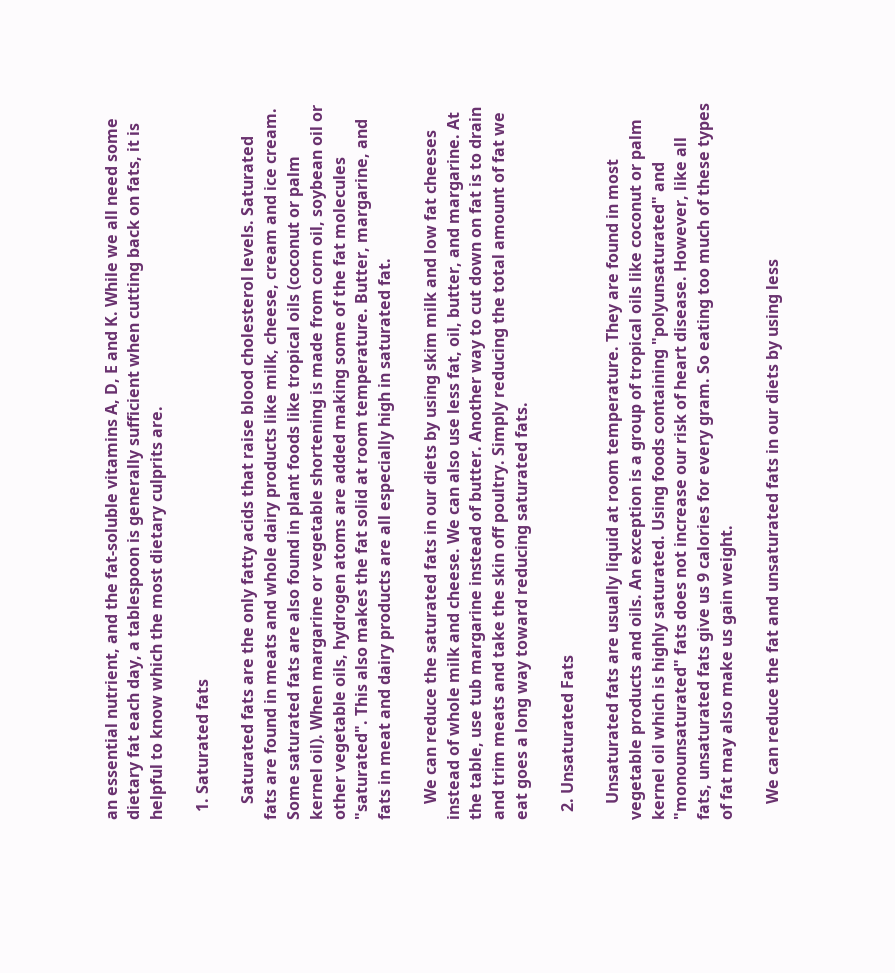an essential nutrient, and the fat-soluble vitamins A, D, E and K. While we all need some dietary fat each day, a tablespoon is generally sufficient when cutting back on fats, it is helpful to know which the most dietary culprits are.

  1. Saturated fats

    Saturated fats are the only fatty acids that raise blood cholesterol levels. Saturated fats are found in meats and whole dairy products like milk, cheese, cream and ice cream. Some saturated fats are also found in plant foods like tropical oils (coconut or palm kernel oil). When margarine or vegetable shortening is made from corn oil, soybean oil or other vegetable oils, hydrogen atoms are added making some of the fat molecules "saturated". This also makes the fat solid at room temperature. Butter, margarine, and fats in meat and dairy products are all especially high in saturated fat.

    We can reduce the saturated fats in our diets by using skim milk and low fat cheeses instead of whole milk and cheese. We can also use less fat, oil, butter, and margarine. At the table, use tub margarine instead of butter. Another way to cut down on fat is to drain and trim meats and take the skin off poultry. Simply reducing the total amount of fat we eat goes a long way toward reducing saturated fats.

  2. Unsaturated Fats

    Unsaturated fats are usually liquid at room temperature. They are found in most vegetable products and oils. An exception is a group of tropical oils like coconut or palm kernel oil which is highly saturated. Using foods containing "polyunsaturated" and "monounsaturated" fats does not increase our risk of heart disease. However, like all fats, unsaturated fats give us 9 calories for every gram. So eating too much of these types of fat may also make us gain weight.

    We can reduce the fat and unsaturated fats in our diets by using less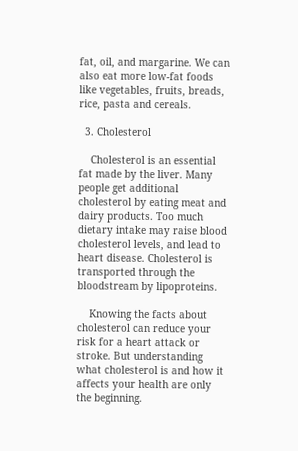fat, oil, and margarine. We can also eat more low-fat foods like vegetables, fruits, breads, rice, pasta and cereals.

  3. Cholesterol

    Cholesterol is an essential fat made by the liver. Many people get additional cholesterol by eating meat and dairy products. Too much dietary intake may raise blood cholesterol levels, and lead to heart disease. Cholesterol is transported through the bloodstream by lipoproteins.

    Knowing the facts about cholesterol can reduce your risk for a heart attack or stroke. But understanding what cholesterol is and how it affects your health are only the beginning.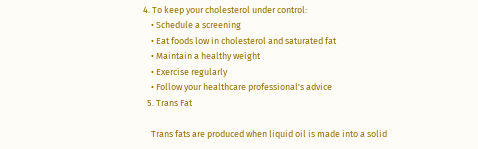4. To keep your cholesterol under control:
    • Schedule a screening
    • Eat foods low in cholesterol and saturated fat
    • Maintain a healthy weight
    • Exercise regularly
    • Follow your healthcare professional's advice
  5. Trans Fat

    Trans fats are produced when liquid oil is made into a solid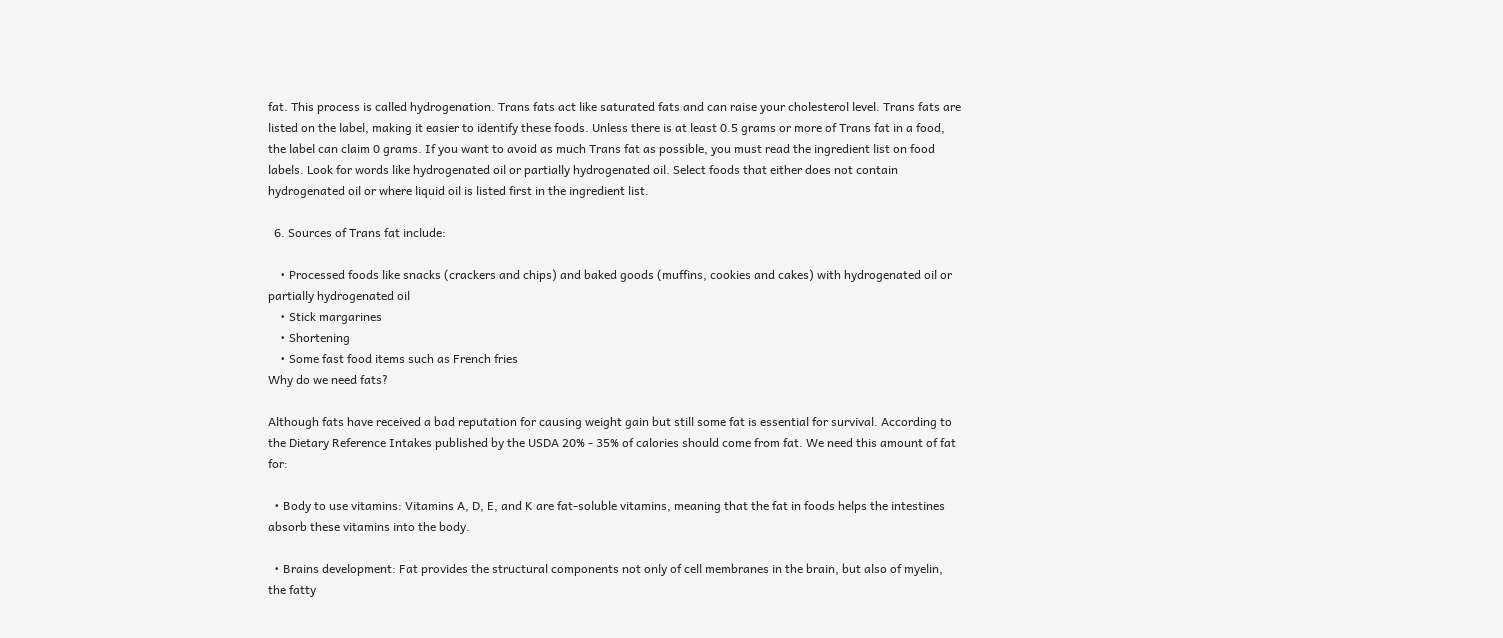fat. This process is called hydrogenation. Trans fats act like saturated fats and can raise your cholesterol level. Trans fats are listed on the label, making it easier to identify these foods. Unless there is at least 0.5 grams or more of Trans fat in a food, the label can claim 0 grams. If you want to avoid as much Trans fat as possible, you must read the ingredient list on food labels. Look for words like hydrogenated oil or partially hydrogenated oil. Select foods that either does not contain hydrogenated oil or where liquid oil is listed first in the ingredient list.

  6. Sources of Trans fat include:

    • Processed foods like snacks (crackers and chips) and baked goods (muffins, cookies and cakes) with hydrogenated oil or partially hydrogenated oil
    • Stick margarines
    • Shortening
    • Some fast food items such as French fries
Why do we need fats?

Although fats have received a bad reputation for causing weight gain but still some fat is essential for survival. According to the Dietary Reference Intakes published by the USDA 20% - 35% of calories should come from fat. We need this amount of fat for:

  • Body to use vitamins: Vitamins A, D, E, and K are fat-soluble vitamins, meaning that the fat in foods helps the intestines absorb these vitamins into the body.

  • Brains development: Fat provides the structural components not only of cell membranes in the brain, but also of myelin, the fatty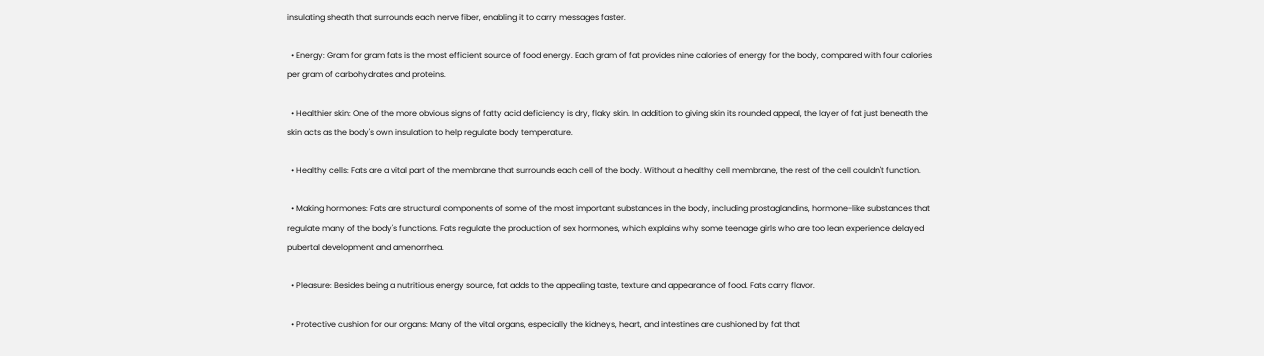insulating sheath that surrounds each nerve fiber, enabling it to carry messages faster.

  • Energy: Gram for gram fats is the most efficient source of food energy. Each gram of fat provides nine calories of energy for the body, compared with four calories per gram of carbohydrates and proteins.

  • Healthier skin: One of the more obvious signs of fatty acid deficiency is dry, flaky skin. In addition to giving skin its rounded appeal, the layer of fat just beneath the skin acts as the body's own insulation to help regulate body temperature.

  • Healthy cells: Fats are a vital part of the membrane that surrounds each cell of the body. Without a healthy cell membrane, the rest of the cell couldn't function.

  • Making hormones: Fats are structural components of some of the most important substances in the body, including prostaglandins, hormone-like substances that regulate many of the body's functions. Fats regulate the production of sex hormones, which explains why some teenage girls who are too lean experience delayed pubertal development and amenorrhea.

  • Pleasure: Besides being a nutritious energy source, fat adds to the appealing taste, texture and appearance of food. Fats carry flavor.

  • Protective cushion for our organs: Many of the vital organs, especially the kidneys, heart, and intestines are cushioned by fat that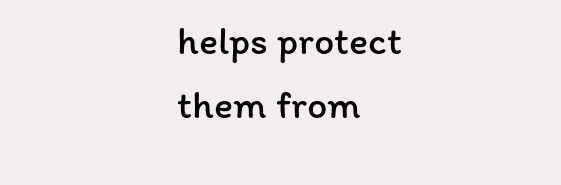helps protect them from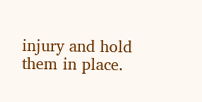injury and hold them in place.